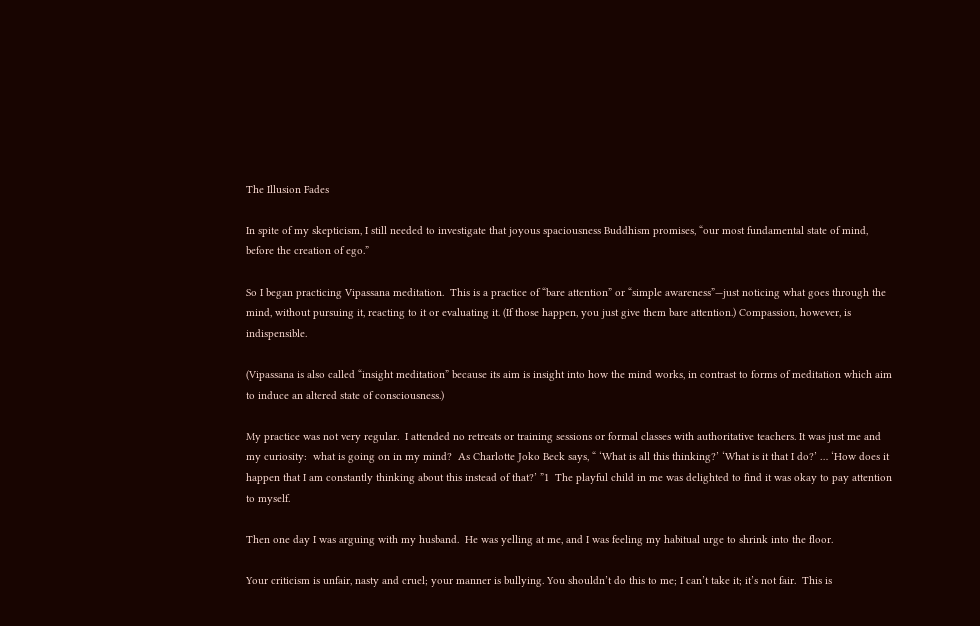The Illusion Fades

In spite of my skepticism, I still needed to investigate that joyous spaciousness Buddhism promises, “our most fundamental state of mind, before the creation of ego.”

So I began practicing Vipassana meditation.  This is a practice of “bare attention” or “simple awareness”—just noticing what goes through the mind, without pursuing it, reacting to it or evaluating it. (If those happen, you just give them bare attention.) Compassion, however, is indispensible.

(Vipassana is also called “insight meditation” because its aim is insight into how the mind works, in contrast to forms of meditation which aim to induce an altered state of consciousness.)

My practice was not very regular.  I attended no retreats or training sessions or formal classes with authoritative teachers. It was just me and my curiosity:  what is going on in my mind?  As Charlotte Joko Beck says, “ ‘What is all this thinking?’ ‘What is it that I do?’ … ‘How does it happen that I am constantly thinking about this instead of that?’ ”1  The playful child in me was delighted to find it was okay to pay attention to myself.

Then one day I was arguing with my husband.  He was yelling at me, and I was feeling my habitual urge to shrink into the floor.

Your criticism is unfair, nasty and cruel; your manner is bullying. You shouldn’t do this to me; I can’t take it; it’s not fair.  This is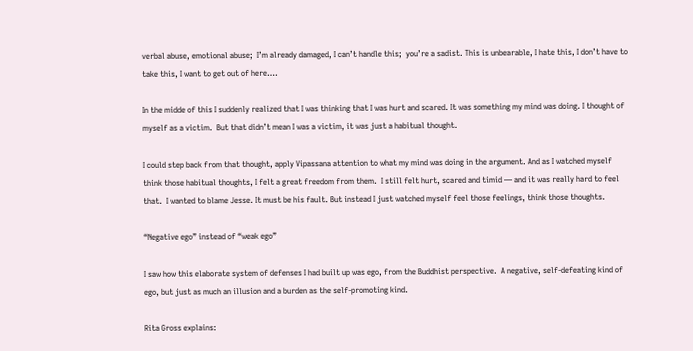verbal abuse, emotional abuse;  I’m already damaged, I can’t handle this;  you’re a sadist. This is unbearable, I hate this, I don’t have to take this, I want to get out of here….

In the midde of this I suddenly realized that I was thinking that I was hurt and scared. It was something my mind was doing. I thought of myself as a victim.  But that didn’t mean I was a victim, it was just a habitual thought.

I could step back from that thought, apply Vipassana attention to what my mind was doing in the argument. And as I watched myself think those habitual thoughts, I felt a great freedom from them.  I still felt hurt, scared and timid — and it was really hard to feel that.  I wanted to blame Jesse. It must be his fault. But instead I just watched myself feel those feelings, think those thoughts.

“Negative ego” instead of “weak ego”

I saw how this elaborate system of defenses I had built up was ego, from the Buddhist perspective.  A negative, self-defeating kind of ego, but just as much an illusion and a burden as the self-promoting kind.

Rita Gross explains: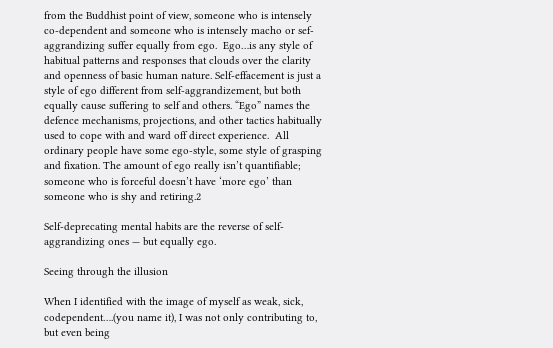from the Buddhist point of view, someone who is intensely co-dependent and someone who is intensely macho or sef-aggrandizing suffer equally from ego.  Ego…is any style of habitual patterns and responses that clouds over the clarity and openness of basic human nature. Self-effacement is just a style of ego different from self-aggrandizement, but both equally cause suffering to self and others. “Ego” names the defence mechanisms, projections, and other tactics habitually used to cope with and ward off direct experience.  All ordinary people have some ego-style, some style of grasping and fixation. The amount of ego really isn’t quantifiable;  someone who is forceful doesn’t have ‘more ego’ than someone who is shy and retiring.2

Self-deprecating mental habits are the reverse of self-aggrandizing ones — but equally ego.

Seeing through the illusion

When I identified with the image of myself as weak, sick, codependent….(you name it), I was not only contributing to, but even being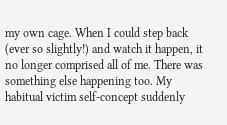my own cage. When I could step back (ever so slightly!) and watch it happen, it no longer comprised all of me. There was something else happening too. My habitual victim self-concept suddenly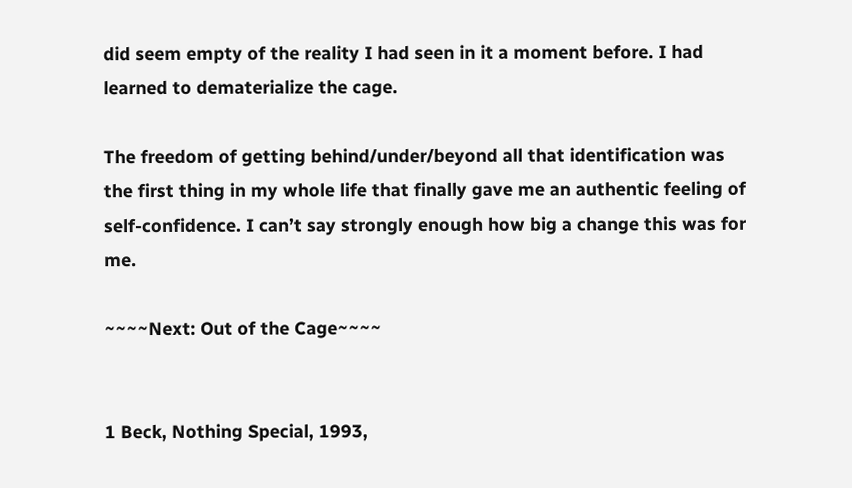did seem empty of the reality I had seen in it a moment before. I had learned to dematerialize the cage.

The freedom of getting behind/under/beyond all that identification was the first thing in my whole life that finally gave me an authentic feeling of self-confidence. I can’t say strongly enough how big a change this was for me.

~~~~Next: Out of the Cage~~~~


1 Beck, Nothing Special, 1993,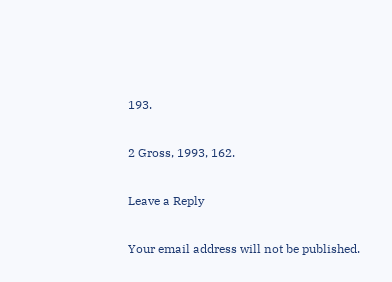193.

2 Gross, 1993, 162.

Leave a Reply

Your email address will not be published.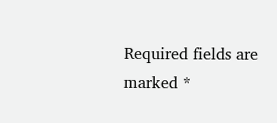Required fields are marked *